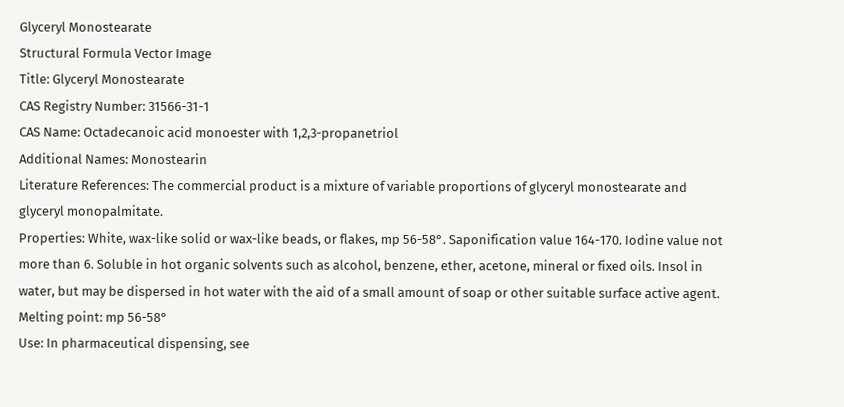Glyceryl Monostearate
Structural Formula Vector Image
Title: Glyceryl Monostearate
CAS Registry Number: 31566-31-1
CAS Name: Octadecanoic acid monoester with 1,2,3-propanetriol
Additional Names: Monostearin
Literature References: The commercial product is a mixture of variable proportions of glyceryl monostearate and glyceryl monopalmitate.
Properties: White, wax-like solid or wax-like beads, or flakes, mp 56-58°. Saponification value 164-170. Iodine value not more than 6. Soluble in hot organic solvents such as alcohol, benzene, ether, acetone, mineral or fixed oils. Insol in water, but may be dispersed in hot water with the aid of a small amount of soap or other suitable surface active agent.
Melting point: mp 56-58°
Use: In pharmaceutical dispensing, see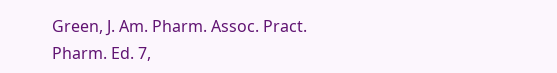Green, J. Am. Pharm. Assoc. Pract. Pharm. Ed. 7,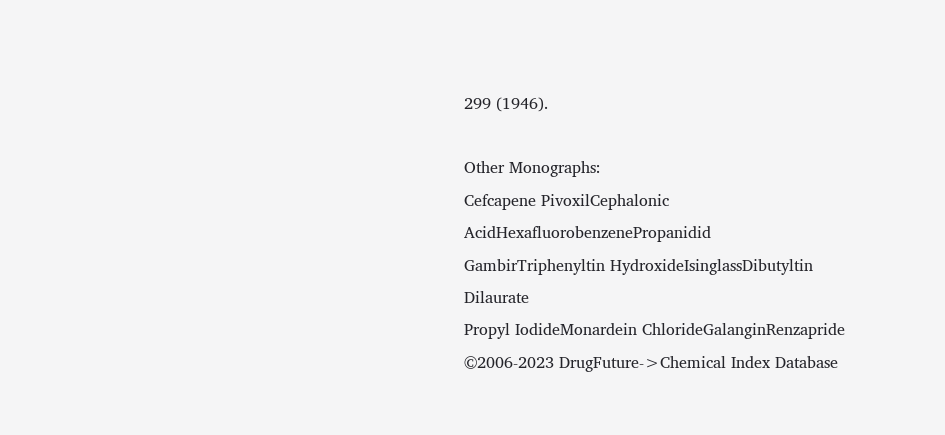299 (1946).

Other Monographs:
Cefcapene PivoxilCephalonic AcidHexafluorobenzenePropanidid
GambirTriphenyltin HydroxideIsinglassDibutyltin Dilaurate
Propyl IodideMonardein ChlorideGalanginRenzapride
©2006-2023 DrugFuture->Chemical Index Database